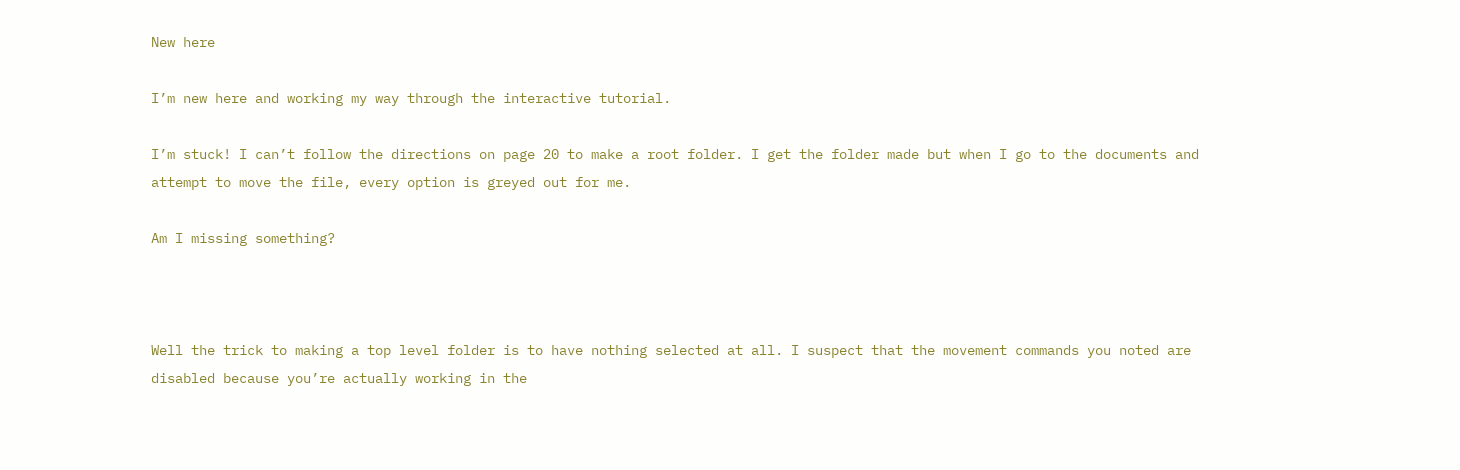New here

I’m new here and working my way through the interactive tutorial.

I’m stuck! I can’t follow the directions on page 20 to make a root folder. I get the folder made but when I go to the documents and attempt to move the file, every option is greyed out for me.

Am I missing something?



Well the trick to making a top level folder is to have nothing selected at all. I suspect that the movement commands you noted are disabled because you’re actually working in the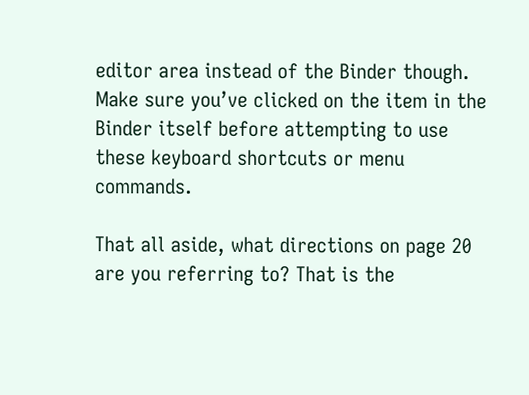editor area instead of the Binder though. Make sure you’ve clicked on the item in the Binder itself before attempting to use these keyboard shortcuts or menu commands.

That all aside, what directions on page 20 are you referring to? That is the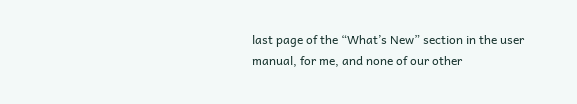last page of the “What’s New” section in the user manual, for me, and none of our other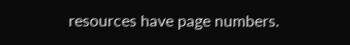resources have page numbers.